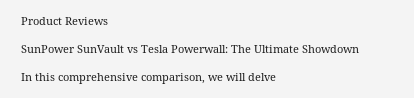Product Reviews

SunPower SunVault vs Tesla Powerwall: The Ultimate Showdown

In this comprehensive comparison, we will delve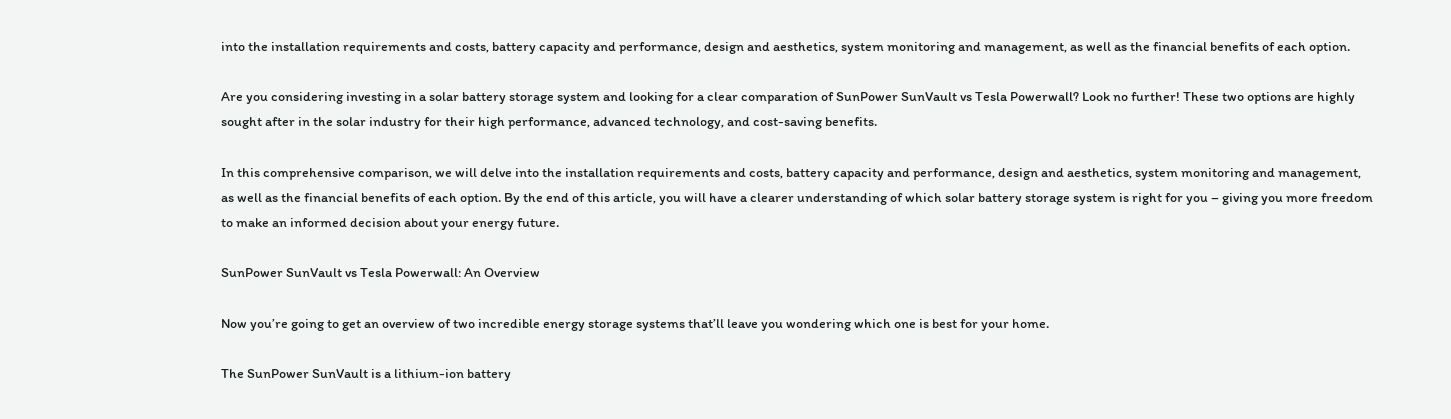into the installation requirements and costs, battery capacity and performance, design and aesthetics, system monitoring and management, as well as the financial benefits of each option.

Are you considering investing in a solar battery storage system and looking for a clear comparation of SunPower SunVault vs Tesla Powerwall? Look no further! These two options are highly sought after in the solar industry for their high performance, advanced technology, and cost-saving benefits.

In this comprehensive comparison, we will delve into the installation requirements and costs, battery capacity and performance, design and aesthetics, system monitoring and management, as well as the financial benefits of each option. By the end of this article, you will have a clearer understanding of which solar battery storage system is right for you – giving you more freedom to make an informed decision about your energy future.

SunPower SunVault vs Tesla Powerwall: An Overview

Now you’re going to get an overview of two incredible energy storage systems that’ll leave you wondering which one is best for your home.

The SunPower SunVault is a lithium-ion battery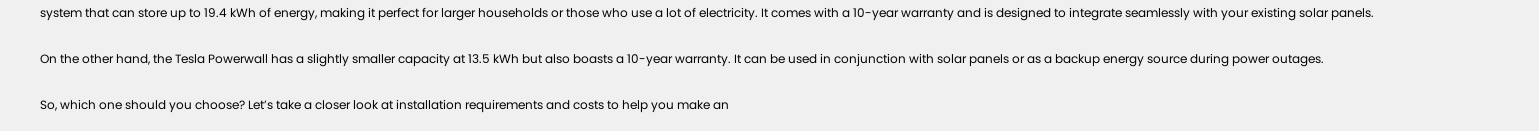system that can store up to 19.4 kWh of energy, making it perfect for larger households or those who use a lot of electricity. It comes with a 10-year warranty and is designed to integrate seamlessly with your existing solar panels.

On the other hand, the Tesla Powerwall has a slightly smaller capacity at 13.5 kWh but also boasts a 10-year warranty. It can be used in conjunction with solar panels or as a backup energy source during power outages.

So, which one should you choose? Let’s take a closer look at installation requirements and costs to help you make an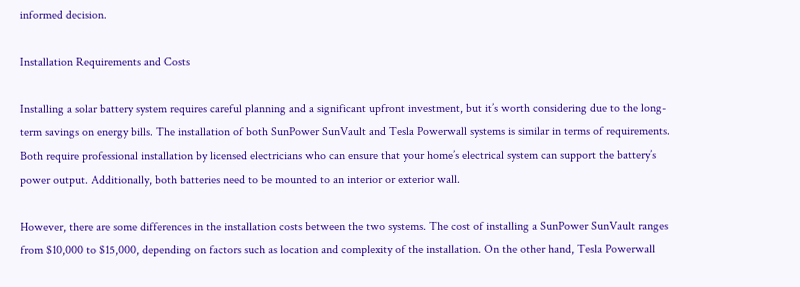informed decision.

Installation Requirements and Costs

Installing a solar battery system requires careful planning and a significant upfront investment, but it’s worth considering due to the long-term savings on energy bills. The installation of both SunPower SunVault and Tesla Powerwall systems is similar in terms of requirements. Both require professional installation by licensed electricians who can ensure that your home’s electrical system can support the battery’s power output. Additionally, both batteries need to be mounted to an interior or exterior wall.

However, there are some differences in the installation costs between the two systems. The cost of installing a SunPower SunVault ranges from $10,000 to $15,000, depending on factors such as location and complexity of the installation. On the other hand, Tesla Powerwall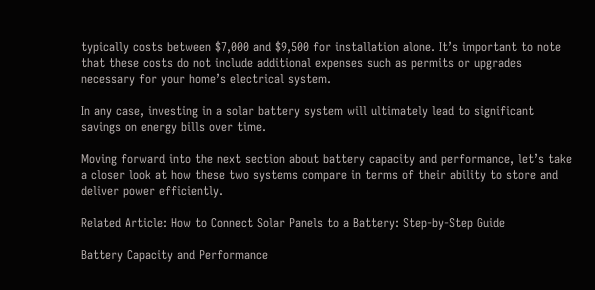typically costs between $7,000 and $9,500 for installation alone. It’s important to note that these costs do not include additional expenses such as permits or upgrades necessary for your home’s electrical system.

In any case, investing in a solar battery system will ultimately lead to significant savings on energy bills over time.

Moving forward into the next section about battery capacity and performance, let’s take a closer look at how these two systems compare in terms of their ability to store and deliver power efficiently.

Related Article: How to Connect Solar Panels to a Battery: Step-by-Step Guide

Battery Capacity and Performance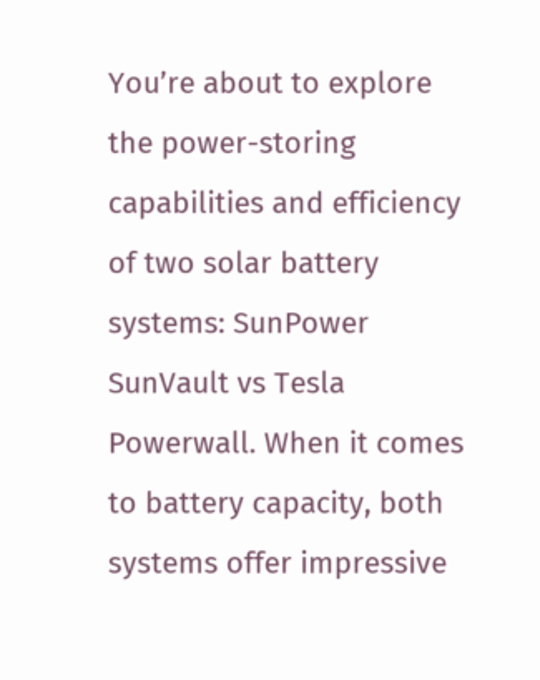You’re about to explore the power-storing capabilities and efficiency of two solar battery systems: SunPower SunVault vs Tesla Powerwall. When it comes to battery capacity, both systems offer impressive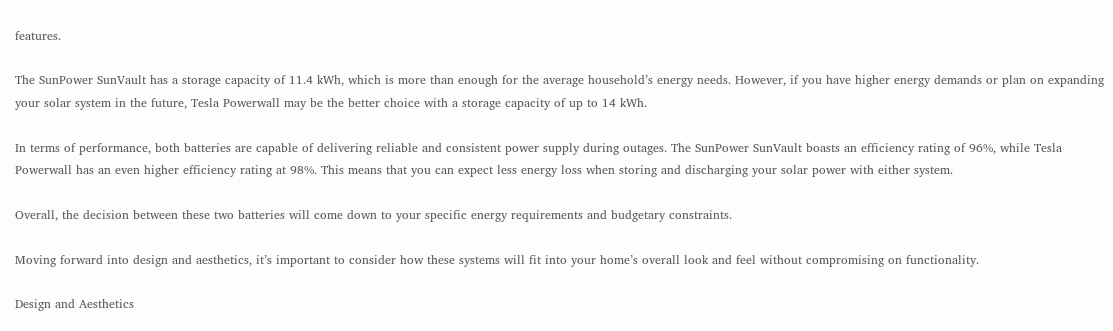features.

The SunPower SunVault has a storage capacity of 11.4 kWh, which is more than enough for the average household’s energy needs. However, if you have higher energy demands or plan on expanding your solar system in the future, Tesla Powerwall may be the better choice with a storage capacity of up to 14 kWh.

In terms of performance, both batteries are capable of delivering reliable and consistent power supply during outages. The SunPower SunVault boasts an efficiency rating of 96%, while Tesla Powerwall has an even higher efficiency rating at 98%. This means that you can expect less energy loss when storing and discharging your solar power with either system.

Overall, the decision between these two batteries will come down to your specific energy requirements and budgetary constraints.

Moving forward into design and aesthetics, it’s important to consider how these systems will fit into your home’s overall look and feel without compromising on functionality.

Design and Aesthetics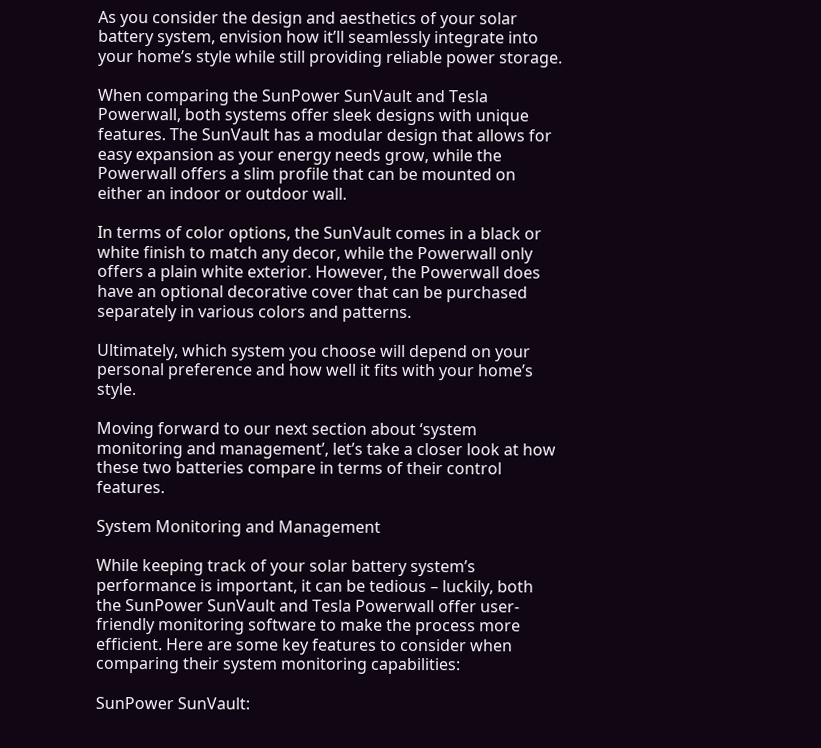As you consider the design and aesthetics of your solar battery system, envision how it’ll seamlessly integrate into your home’s style while still providing reliable power storage.

When comparing the SunPower SunVault and Tesla Powerwall, both systems offer sleek designs with unique features. The SunVault has a modular design that allows for easy expansion as your energy needs grow, while the Powerwall offers a slim profile that can be mounted on either an indoor or outdoor wall.

In terms of color options, the SunVault comes in a black or white finish to match any decor, while the Powerwall only offers a plain white exterior. However, the Powerwall does have an optional decorative cover that can be purchased separately in various colors and patterns.

Ultimately, which system you choose will depend on your personal preference and how well it fits with your home’s style.

Moving forward to our next section about ‘system monitoring and management’, let’s take a closer look at how these two batteries compare in terms of their control features.

System Monitoring and Management

While keeping track of your solar battery system’s performance is important, it can be tedious – luckily, both the SunPower SunVault and Tesla Powerwall offer user-friendly monitoring software to make the process more efficient. Here are some key features to consider when comparing their system monitoring capabilities:

SunPower SunVault: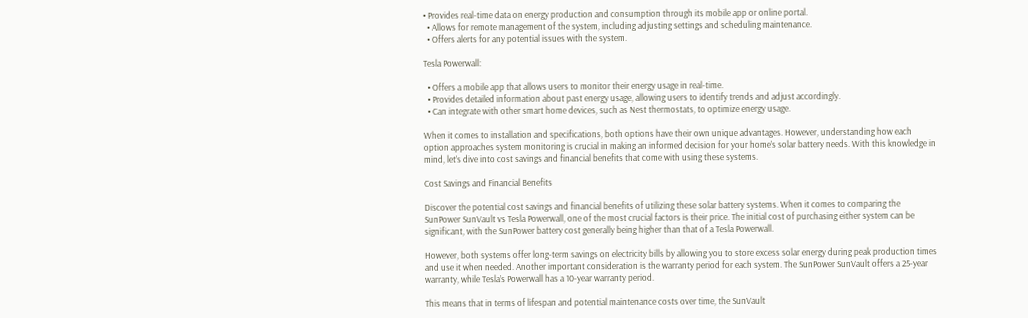• Provides real-time data on energy production and consumption through its mobile app or online portal.
  • Allows for remote management of the system, including adjusting settings and scheduling maintenance.
  • Offers alerts for any potential issues with the system.

Tesla Powerwall:

  • Offers a mobile app that allows users to monitor their energy usage in real-time.
  • Provides detailed information about past energy usage, allowing users to identify trends and adjust accordingly.
  • Can integrate with other smart home devices, such as Nest thermostats, to optimize energy usage.

When it comes to installation and specifications, both options have their own unique advantages. However, understanding how each option approaches system monitoring is crucial in making an informed decision for your home’s solar battery needs. With this knowledge in mind, let’s dive into cost savings and financial benefits that come with using these systems.

Cost Savings and Financial Benefits

Discover the potential cost savings and financial benefits of utilizing these solar battery systems. When it comes to comparing the SunPower SunVault vs Tesla Powerwall, one of the most crucial factors is their price. The initial cost of purchasing either system can be significant, with the SunPower battery cost generally being higher than that of a Tesla Powerwall.

However, both systems offer long-term savings on electricity bills by allowing you to store excess solar energy during peak production times and use it when needed. Another important consideration is the warranty period for each system. The SunPower SunVault offers a 25-year warranty, while Tesla’s Powerwall has a 10-year warranty period.

This means that in terms of lifespan and potential maintenance costs over time, the SunVault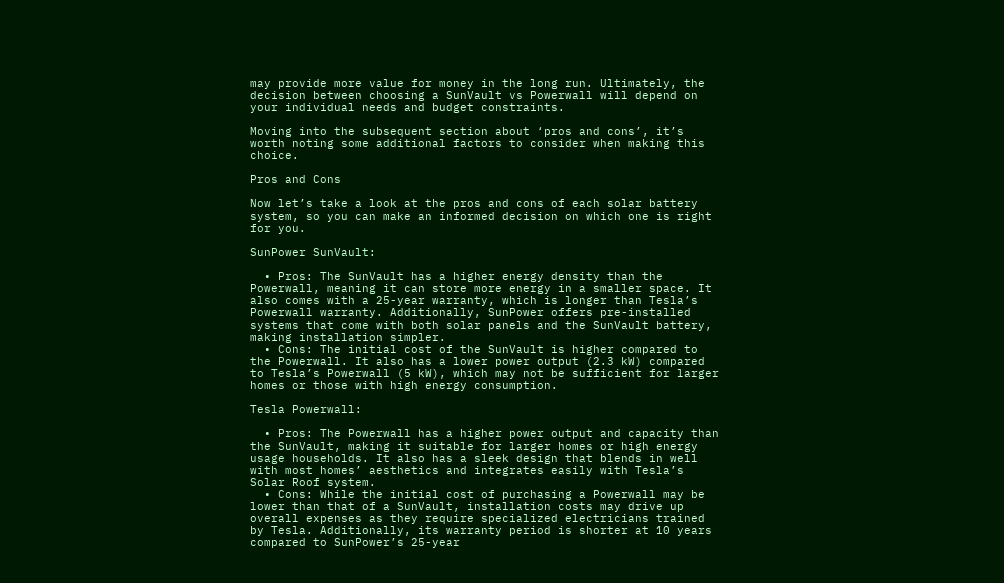may provide more value for money in the long run. Ultimately, the decision between choosing a SunVault vs Powerwall will depend on your individual needs and budget constraints.

Moving into the subsequent section about ‘pros and cons’, it’s worth noting some additional factors to consider when making this choice.

Pros and Cons

Now let’s take a look at the pros and cons of each solar battery system, so you can make an informed decision on which one is right for you.

SunPower SunVault:

  • Pros: The SunVault has a higher energy density than the Powerwall, meaning it can store more energy in a smaller space. It also comes with a 25-year warranty, which is longer than Tesla’s Powerwall warranty. Additionally, SunPower offers pre-installed systems that come with both solar panels and the SunVault battery, making installation simpler.
  • Cons: The initial cost of the SunVault is higher compared to the Powerwall. It also has a lower power output (2.3 kW) compared to Tesla’s Powerwall (5 kW), which may not be sufficient for larger homes or those with high energy consumption.

Tesla Powerwall:

  • Pros: The Powerwall has a higher power output and capacity than the SunVault, making it suitable for larger homes or high energy usage households. It also has a sleek design that blends in well with most homes’ aesthetics and integrates easily with Tesla’s Solar Roof system.
  • Cons: While the initial cost of purchasing a Powerwall may be lower than that of a SunVault, installation costs may drive up overall expenses as they require specialized electricians trained by Tesla. Additionally, its warranty period is shorter at 10 years compared to SunPower’s 25-year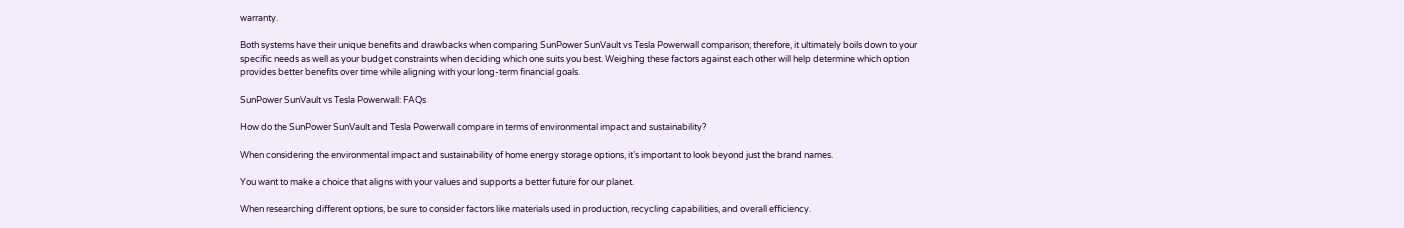warranty.

Both systems have their unique benefits and drawbacks when comparing SunPower SunVault vs Tesla Powerwall comparison; therefore, it ultimately boils down to your specific needs as well as your budget constraints when deciding which one suits you best. Weighing these factors against each other will help determine which option provides better benefits over time while aligning with your long-term financial goals.

SunPower SunVault vs Tesla Powerwall: FAQs

How do the SunPower SunVault and Tesla Powerwall compare in terms of environmental impact and sustainability?

When considering the environmental impact and sustainability of home energy storage options, it’s important to look beyond just the brand names.

You want to make a choice that aligns with your values and supports a better future for our planet.

When researching different options, be sure to consider factors like materials used in production, recycling capabilities, and overall efficiency.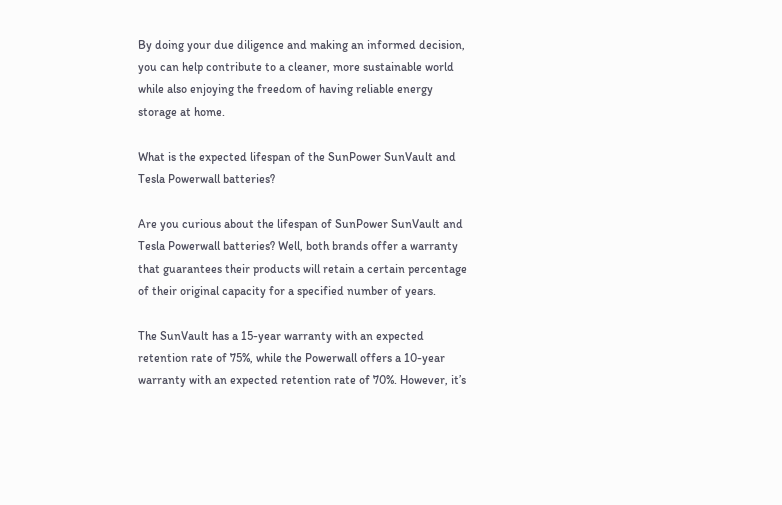By doing your due diligence and making an informed decision, you can help contribute to a cleaner, more sustainable world while also enjoying the freedom of having reliable energy storage at home.

What is the expected lifespan of the SunPower SunVault and Tesla Powerwall batteries?

Are you curious about the lifespan of SunPower SunVault and Tesla Powerwall batteries? Well, both brands offer a warranty that guarantees their products will retain a certain percentage of their original capacity for a specified number of years.

The SunVault has a 15-year warranty with an expected retention rate of 75%, while the Powerwall offers a 10-year warranty with an expected retention rate of 70%. However, it’s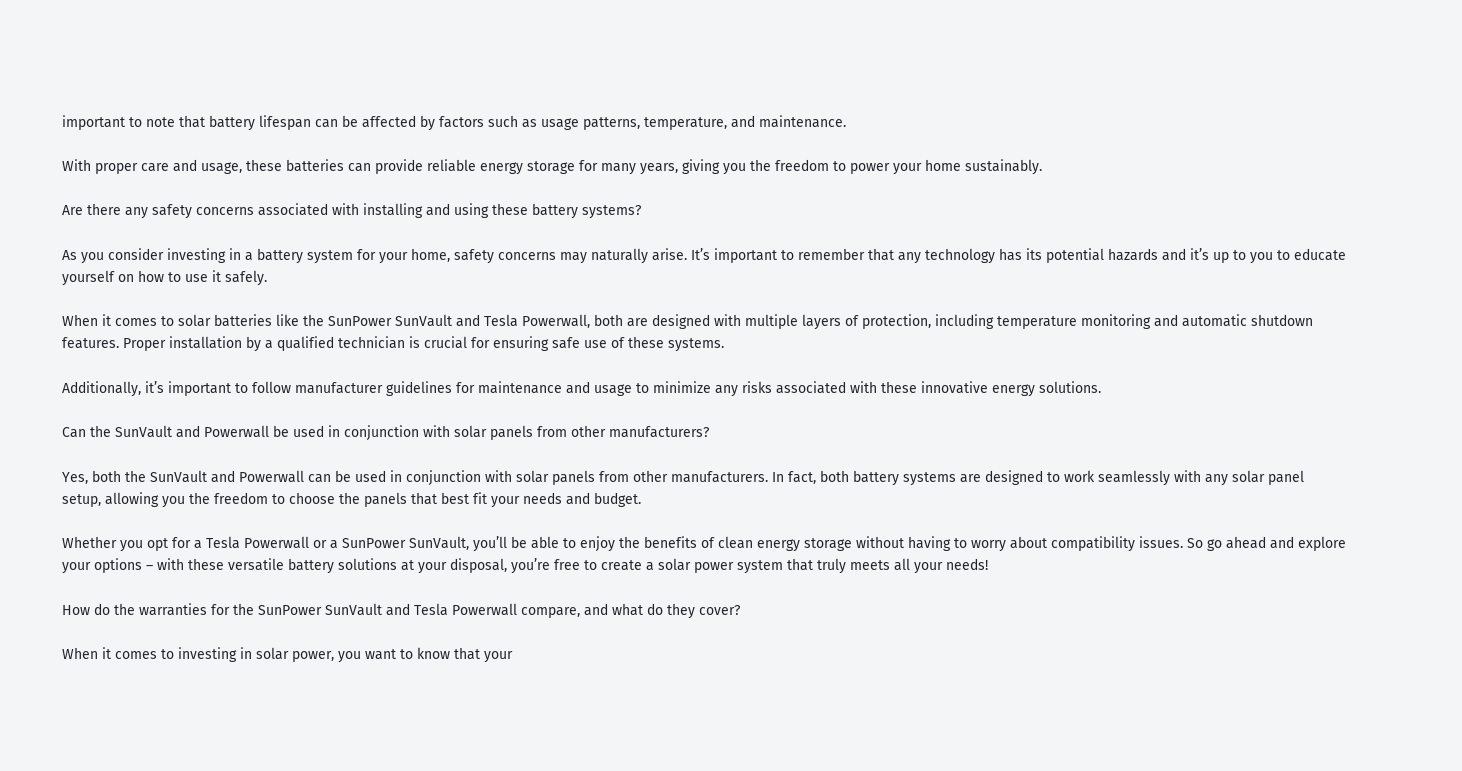important to note that battery lifespan can be affected by factors such as usage patterns, temperature, and maintenance.

With proper care and usage, these batteries can provide reliable energy storage for many years, giving you the freedom to power your home sustainably.

Are there any safety concerns associated with installing and using these battery systems?

As you consider investing in a battery system for your home, safety concerns may naturally arise. It’s important to remember that any technology has its potential hazards and it’s up to you to educate yourself on how to use it safely.

When it comes to solar batteries like the SunPower SunVault and Tesla Powerwall, both are designed with multiple layers of protection, including temperature monitoring and automatic shutdown features. Proper installation by a qualified technician is crucial for ensuring safe use of these systems.

Additionally, it’s important to follow manufacturer guidelines for maintenance and usage to minimize any risks associated with these innovative energy solutions.

Can the SunVault and Powerwall be used in conjunction with solar panels from other manufacturers?

Yes, both the SunVault and Powerwall can be used in conjunction with solar panels from other manufacturers. In fact, both battery systems are designed to work seamlessly with any solar panel setup, allowing you the freedom to choose the panels that best fit your needs and budget.

Whether you opt for a Tesla Powerwall or a SunPower SunVault, you’ll be able to enjoy the benefits of clean energy storage without having to worry about compatibility issues. So go ahead and explore your options – with these versatile battery solutions at your disposal, you’re free to create a solar power system that truly meets all your needs!

How do the warranties for the SunPower SunVault and Tesla Powerwall compare, and what do they cover?

When it comes to investing in solar power, you want to know that your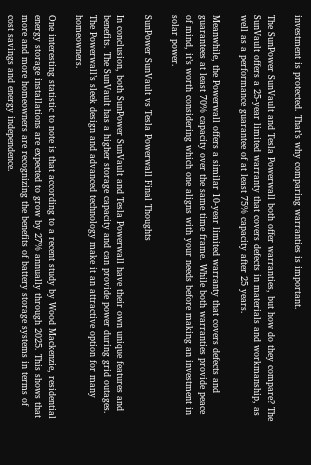investment is protected. That’s why comparing warranties is important.

The SunPower SunVault and Tesla Powerwall both offer warranties, but how do they compare? The SunVault offers a 25-year limited warranty that covers defects in materials and workmanship, as well as a performance guarantee of at least 75% capacity after 25 years.

Meanwhile, the Powerwall offers a similar 10-year limited warranty that covers defects and guarantees at least 70% capacity over the same time frame. While both warranties provide peace of mind, it’s worth considering which one aligns with your needs before making an investment in solar power.

SunPower SunVault vs Tesla Powerwall Final Thoughts

In conclusion, both SunPower SunVault and Tesla Powerwall have their own unique features and benefits. The SunVault has a higher storage capacity and can provide power during grid outages. The Powerwall’s sleek design and advanced technology make it an attractive option for many homeowners.

One interesting statistic to note is that according to a recent study by Wood Mackenzie, residential energy storage installations are expected to grow by 27% annually through 2025. This shows that more and more homeowners are recognizing the benefits of battery storage systems in terms of cost savings and energy independence.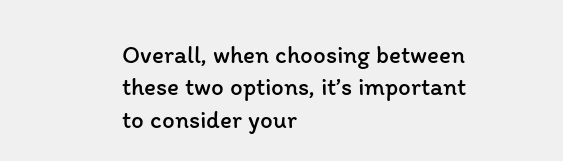Overall, when choosing between these two options, it’s important to consider your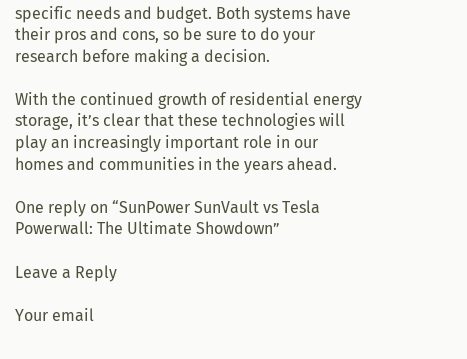specific needs and budget. Both systems have their pros and cons, so be sure to do your research before making a decision.

With the continued growth of residential energy storage, it’s clear that these technologies will play an increasingly important role in our homes and communities in the years ahead.

One reply on “SunPower SunVault vs Tesla Powerwall: The Ultimate Showdown”

Leave a Reply

Your email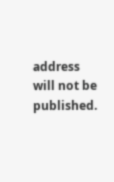address will not be published.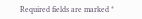Required fields are marked *